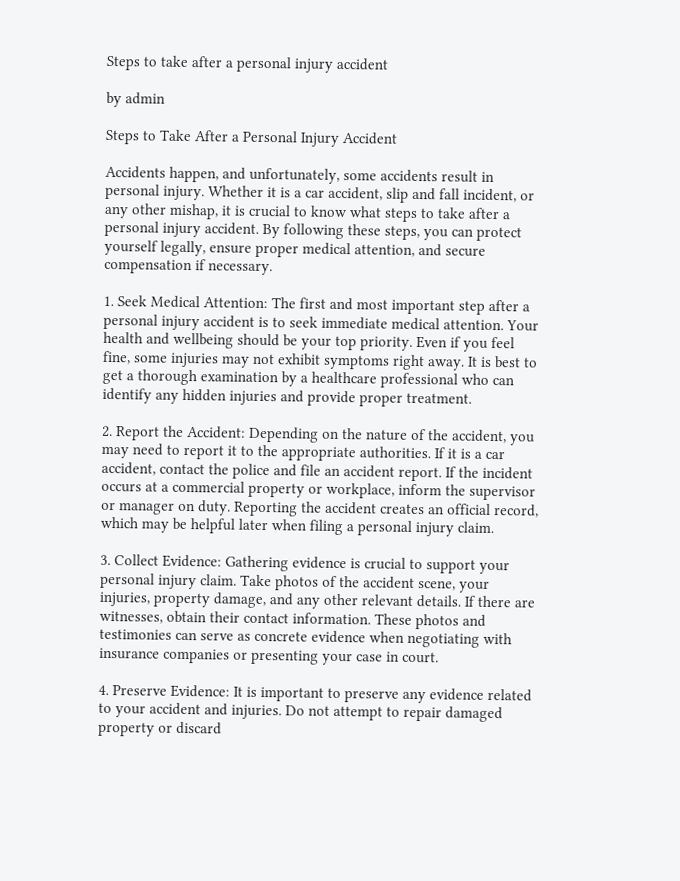Steps to take after a personal injury accident

by admin

Steps to Take After a Personal Injury Accident

Accidents happen, and unfortunately, some accidents result in personal injury. Whether it is a car accident, slip and fall incident, or any other mishap, it is crucial to know what steps to take after a personal injury accident. By following these steps, you can protect yourself legally, ensure proper medical attention, and secure compensation if necessary.

1. Seek Medical Attention: The first and most important step after a personal injury accident is to seek immediate medical attention. Your health and wellbeing should be your top priority. Even if you feel fine, some injuries may not exhibit symptoms right away. It is best to get a thorough examination by a healthcare professional who can identify any hidden injuries and provide proper treatment.

2. Report the Accident: Depending on the nature of the accident, you may need to report it to the appropriate authorities. If it is a car accident, contact the police and file an accident report. If the incident occurs at a commercial property or workplace, inform the supervisor or manager on duty. Reporting the accident creates an official record, which may be helpful later when filing a personal injury claim.

3. Collect Evidence: Gathering evidence is crucial to support your personal injury claim. Take photos of the accident scene, your injuries, property damage, and any other relevant details. If there are witnesses, obtain their contact information. These photos and testimonies can serve as concrete evidence when negotiating with insurance companies or presenting your case in court.

4. Preserve Evidence: It is important to preserve any evidence related to your accident and injuries. Do not attempt to repair damaged property or discard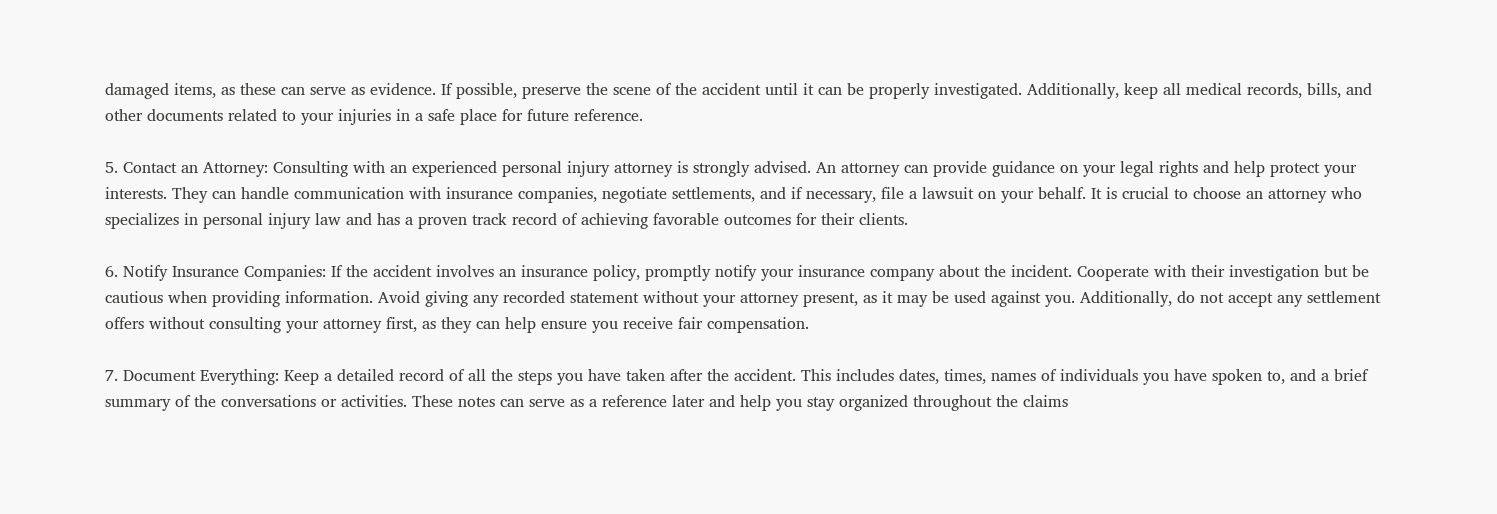damaged items, as these can serve as evidence. If possible, preserve the scene of the accident until it can be properly investigated. Additionally, keep all medical records, bills, and other documents related to your injuries in a safe place for future reference.

5. Contact an Attorney: Consulting with an experienced personal injury attorney is strongly advised. An attorney can provide guidance on your legal rights and help protect your interests. They can handle communication with insurance companies, negotiate settlements, and if necessary, file a lawsuit on your behalf. It is crucial to choose an attorney who specializes in personal injury law and has a proven track record of achieving favorable outcomes for their clients.

6. Notify Insurance Companies: If the accident involves an insurance policy, promptly notify your insurance company about the incident. Cooperate with their investigation but be cautious when providing information. Avoid giving any recorded statement without your attorney present, as it may be used against you. Additionally, do not accept any settlement offers without consulting your attorney first, as they can help ensure you receive fair compensation.

7. Document Everything: Keep a detailed record of all the steps you have taken after the accident. This includes dates, times, names of individuals you have spoken to, and a brief summary of the conversations or activities. These notes can serve as a reference later and help you stay organized throughout the claims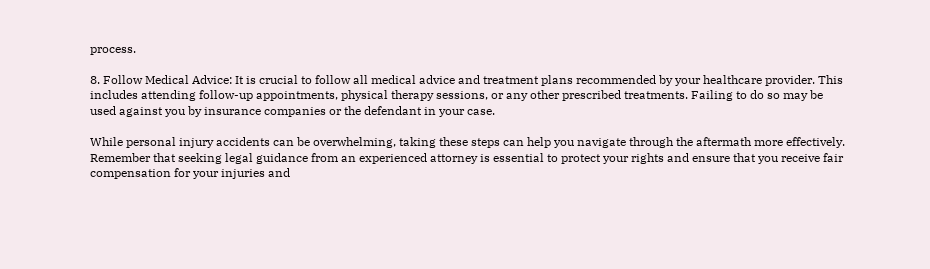process.

8. Follow Medical Advice: It is crucial to follow all medical advice and treatment plans recommended by your healthcare provider. This includes attending follow-up appointments, physical therapy sessions, or any other prescribed treatments. Failing to do so may be used against you by insurance companies or the defendant in your case.

While personal injury accidents can be overwhelming, taking these steps can help you navigate through the aftermath more effectively. Remember that seeking legal guidance from an experienced attorney is essential to protect your rights and ensure that you receive fair compensation for your injuries and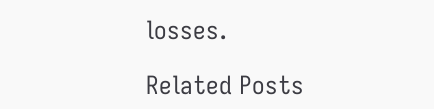losses.

Related Posts